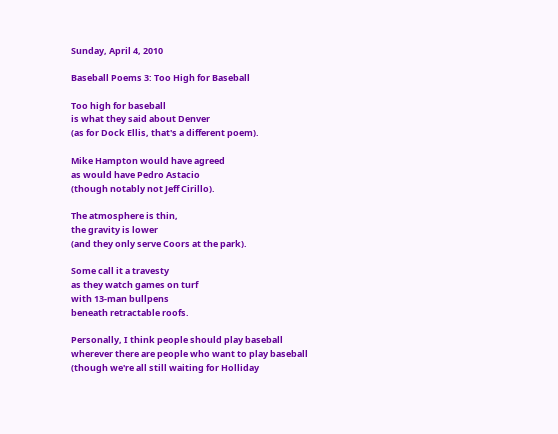Sunday, April 4, 2010

Baseball Poems 3: Too High for Baseball

Too high for baseball
is what they said about Denver
(as for Dock Ellis, that's a different poem).

Mike Hampton would have agreed
as would have Pedro Astacio
(though notably not Jeff Cirillo).

The atmosphere is thin,
the gravity is lower
(and they only serve Coors at the park).

Some call it a travesty
as they watch games on turf
with 13-man bullpens
beneath retractable roofs.

Personally, I think people should play baseball
wherever there are people who want to play baseball
(though we're all still waiting for Holliday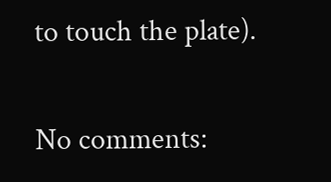to touch the plate).

No comments: